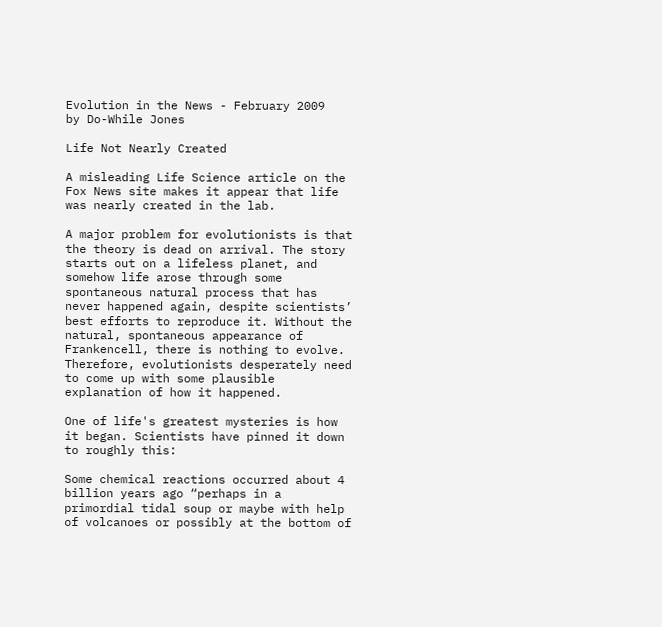Evolution in the News - February 2009
by Do-While Jones

Life Not Nearly Created

A misleading Life Science article on the Fox News site makes it appear that life was nearly created in the lab.

A major problem for evolutionists is that the theory is dead on arrival. The story starts out on a lifeless planet, and somehow life arose through some spontaneous natural process that has never happened again, despite scientists’ best efforts to reproduce it. Without the natural, spontaneous appearance of Frankencell, there is nothing to evolve. Therefore, evolutionists desperately need to come up with some plausible explanation of how it happened.

One of life's greatest mysteries is how it began. Scientists have pinned it down to roughly this:

Some chemical reactions occurred about 4 billion years ago “perhaps in a primordial tidal soup or maybe with help of volcanoes or possibly at the bottom of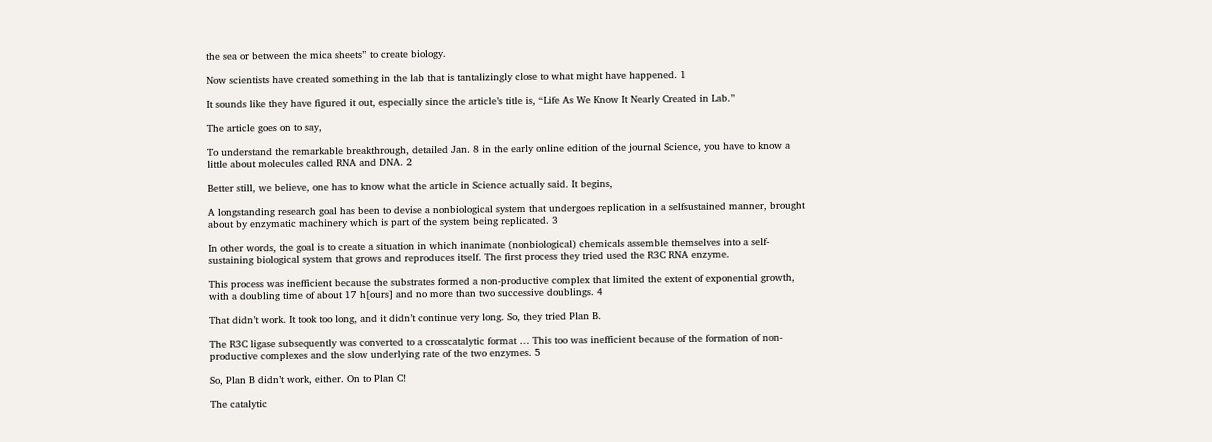the sea or between the mica sheets” to create biology.

Now scientists have created something in the lab that is tantalizingly close to what might have happened. 1

It sounds like they have figured it out, especially since the article’s title is, “Life As We Know It Nearly Created in Lab.”

The article goes on to say,

To understand the remarkable breakthrough, detailed Jan. 8 in the early online edition of the journal Science, you have to know a little about molecules called RNA and DNA. 2

Better still, we believe, one has to know what the article in Science actually said. It begins,

A longstanding research goal has been to devise a nonbiological system that undergoes replication in a selfsustained manner, brought about by enzymatic machinery which is part of the system being replicated. 3

In other words, the goal is to create a situation in which inanimate (nonbiological) chemicals assemble themselves into a self-sustaining biological system that grows and reproduces itself. The first process they tried used the R3C RNA enzyme.

This process was inefficient because the substrates formed a non-productive complex that limited the extent of exponential growth, with a doubling time of about 17 h[ours] and no more than two successive doublings. 4

That didn’t work. It took too long, and it didn’t continue very long. So, they tried Plan B.

The R3C ligase subsequently was converted to a crosscatalytic format … This too was inefficient because of the formation of non-productive complexes and the slow underlying rate of the two enzymes. 5

So, Plan B didn’t work, either. On to Plan C!

The catalytic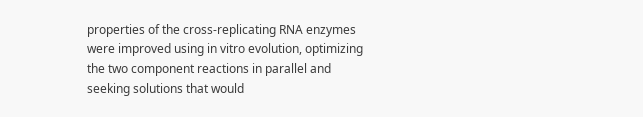properties of the cross-replicating RNA enzymes were improved using in vitro evolution, optimizing the two component reactions in parallel and seeking solutions that would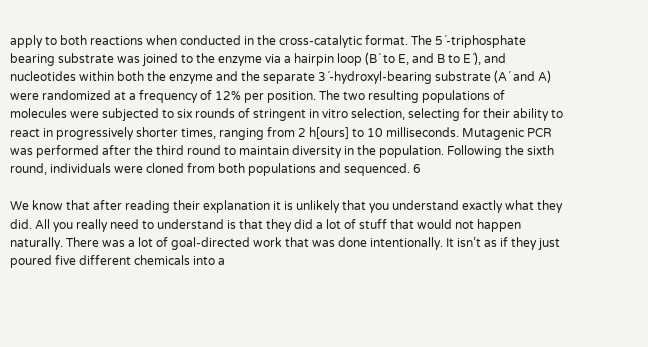apply to both reactions when conducted in the cross-catalytic format. The 5´-triphosphate bearing substrate was joined to the enzyme via a hairpin loop (B´ to E, and B to E´), and nucleotides within both the enzyme and the separate 3´-hydroxyl-bearing substrate (A´ and A) were randomized at a frequency of 12% per position. The two resulting populations of molecules were subjected to six rounds of stringent in vitro selection, selecting for their ability to react in progressively shorter times, ranging from 2 h[ours] to 10 milliseconds. Mutagenic PCR was performed after the third round to maintain diversity in the population. Following the sixth round, individuals were cloned from both populations and sequenced. 6

We know that after reading their explanation it is unlikely that you understand exactly what they did. All you really need to understand is that they did a lot of stuff that would not happen naturally. There was a lot of goal-directed work that was done intentionally. It isn’t as if they just poured five different chemicals into a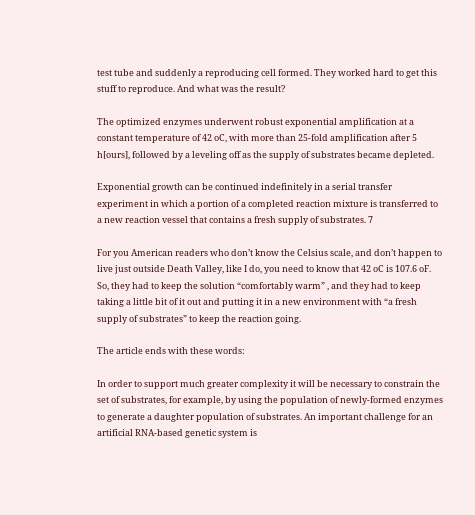test tube and suddenly a reproducing cell formed. They worked hard to get this stuff to reproduce. And what was the result?

The optimized enzymes underwent robust exponential amplification at a constant temperature of 42 oC, with more than 25-fold amplification after 5 h[ours], followed by a leveling off as the supply of substrates became depleted.

Exponential growth can be continued indefinitely in a serial transfer experiment in which a portion of a completed reaction mixture is transferred to a new reaction vessel that contains a fresh supply of substrates. 7

For you American readers who don’t know the Celsius scale, and don’t happen to live just outside Death Valley, like I do, you need to know that 42 oC is 107.6 oF. So, they had to keep the solution “comfortably warm” , and they had to keep taking a little bit of it out and putting it in a new environment with “a fresh supply of substrates” to keep the reaction going.

The article ends with these words:

In order to support much greater complexity it will be necessary to constrain the set of substrates, for example, by using the population of newly-formed enzymes to generate a daughter population of substrates. An important challenge for an artificial RNA-based genetic system is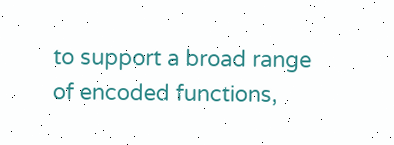to support a broad range of encoded functions,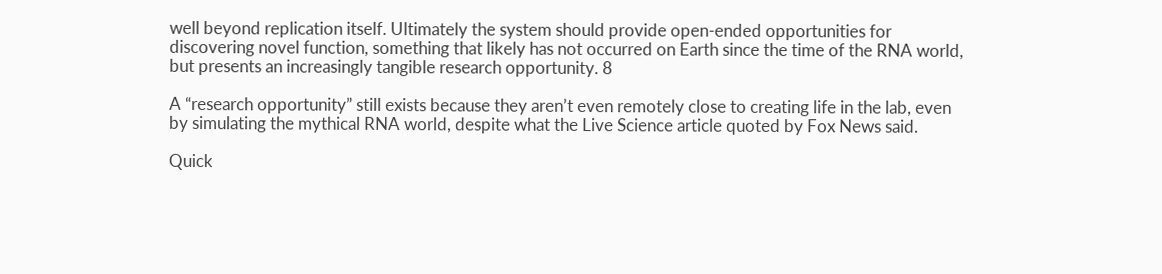well beyond replication itself. Ultimately the system should provide open-ended opportunities for discovering novel function, something that likely has not occurred on Earth since the time of the RNA world, but presents an increasingly tangible research opportunity. 8

A “research opportunity” still exists because they aren’t even remotely close to creating life in the lab, even by simulating the mythical RNA world, despite what the Live Science article quoted by Fox News said.

Quick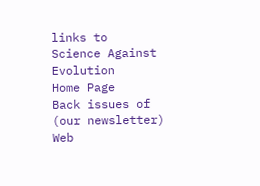links to
Science Against Evolution
Home Page
Back issues of
(our newsletter)
Web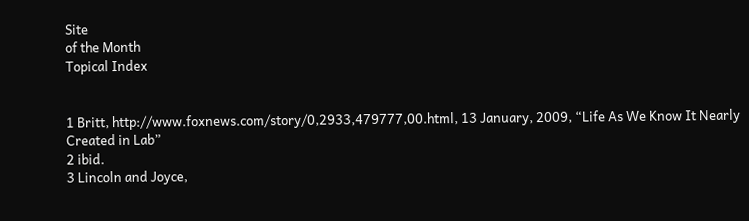Site
of the Month
Topical Index


1 Britt, http://www.foxnews.com/story/0,2933,479777,00.html, 13 January, 2009, “Life As We Know It Nearly Created in Lab”
2 ibid.
3 Lincoln and Joyce,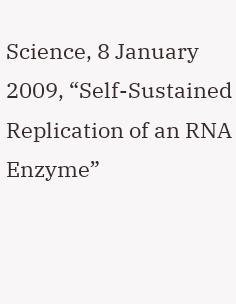Science, 8 January 2009, “Self-Sustained Replication of an RNA Enzyme”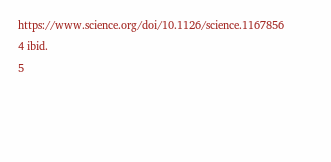https://www.science.org/doi/10.1126/science.1167856
4 ibid.
5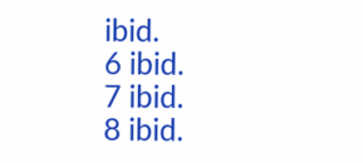ibid.
6 ibid.
7 ibid.
8 ibid.